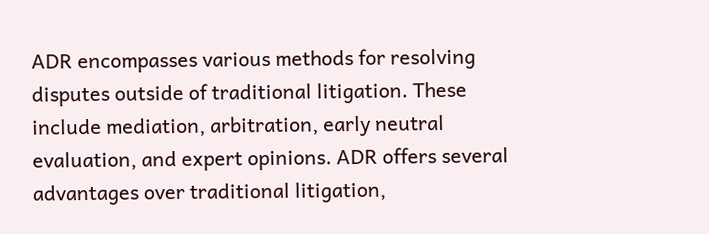ADR encompasses various methods for resolving disputes outside of traditional litigation. These include mediation, arbitration, early neutral evaluation, and expert opinions. ADR offers several advantages over traditional litigation,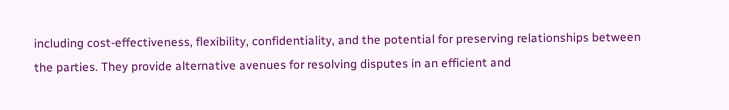including cost-effectiveness, flexibility, confidentiality, and the potential for preserving relationships between the parties. They provide alternative avenues for resolving disputes in an efficient and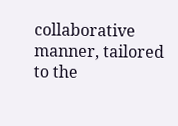collaborative manner, tailored to the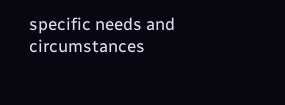specific needs and circumstances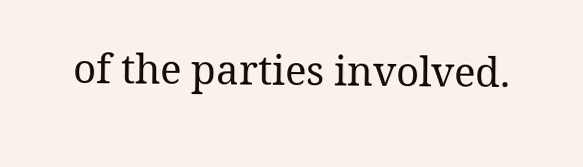of the parties involved.